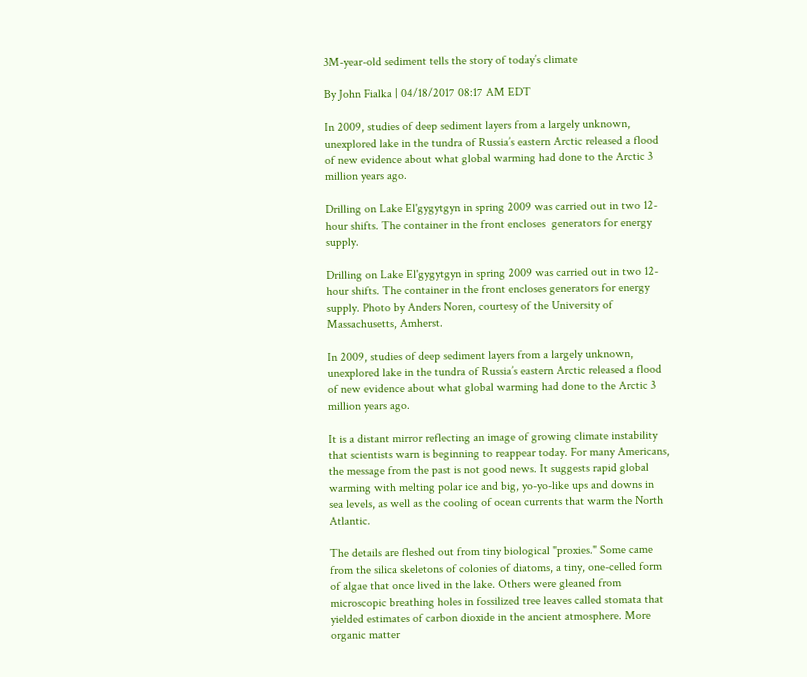3M-year-old sediment tells the story of today’s climate

By John Fialka | 04/18/2017 08:17 AM EDT

In 2009, studies of deep sediment layers from a largely unknown, unexplored lake in the tundra of Russia’s eastern Arctic released a flood of new evidence about what global warming had done to the Arctic 3 million years ago.

Drilling on Lake El'gygytgyn in spring 2009 was carried out in two 12-hour shifts. The container in the front encloses  generators for energy supply.

Drilling on Lake El'gygytgyn in spring 2009 was carried out in two 12-hour shifts. The container in the front encloses generators for energy supply. Photo by Anders Noren, courtesy of the University of Massachusetts, Amherst.

In 2009, studies of deep sediment layers from a largely unknown, unexplored lake in the tundra of Russia’s eastern Arctic released a flood of new evidence about what global warming had done to the Arctic 3 million years ago.

It is a distant mirror reflecting an image of growing climate instability that scientists warn is beginning to reappear today. For many Americans, the message from the past is not good news. It suggests rapid global warming with melting polar ice and big, yo-yo-like ups and downs in sea levels, as well as the cooling of ocean currents that warm the North Atlantic.

The details are fleshed out from tiny biological "proxies." Some came from the silica skeletons of colonies of diatoms, a tiny, one-celled form of algae that once lived in the lake. Others were gleaned from microscopic breathing holes in fossilized tree leaves called stomata that yielded estimates of carbon dioxide in the ancient atmosphere. More organic matter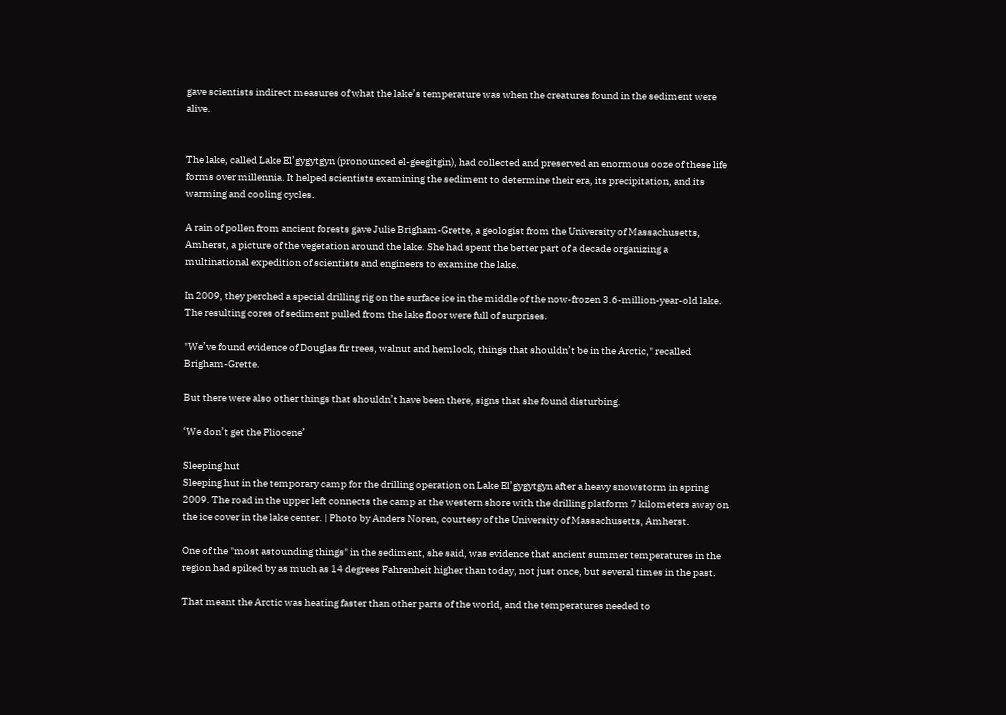gave scientists indirect measures of what the lake’s temperature was when the creatures found in the sediment were alive.


The lake, called Lake El’gygytgyn (pronounced el-geegitgin), had collected and preserved an enormous ooze of these life forms over millennia. It helped scientists examining the sediment to determine their era, its precipitation, and its warming and cooling cycles.

A rain of pollen from ancient forests gave Julie Brigham-Grette, a geologist from the University of Massachusetts, Amherst, a picture of the vegetation around the lake. She had spent the better part of a decade organizing a multinational expedition of scientists and engineers to examine the lake.

In 2009, they perched a special drilling rig on the surface ice in the middle of the now-frozen 3.6-million-year-old lake. The resulting cores of sediment pulled from the lake floor were full of surprises.

"We’ve found evidence of Douglas fir trees, walnut and hemlock, things that shouldn’t be in the Arctic," recalled Brigham-Grette.

But there were also other things that shouldn’t have been there, signs that she found disturbing.

‘We don’t get the Pliocene’

Sleeping hut
Sleeping hut in the temporary camp for the drilling operation on Lake El’gygytgyn after a heavy snowstorm in spring 2009. The road in the upper left connects the camp at the western shore with the drilling platform 7 kilometers away on the ice cover in the lake center. | Photo by Anders Noren, courtesy of the University of Massachusetts, Amherst.

One of the "most astounding things" in the sediment, she said, was evidence that ancient summer temperatures in the region had spiked by as much as 14 degrees Fahrenheit higher than today, not just once, but several times in the past.

That meant the Arctic was heating faster than other parts of the world, and the temperatures needed to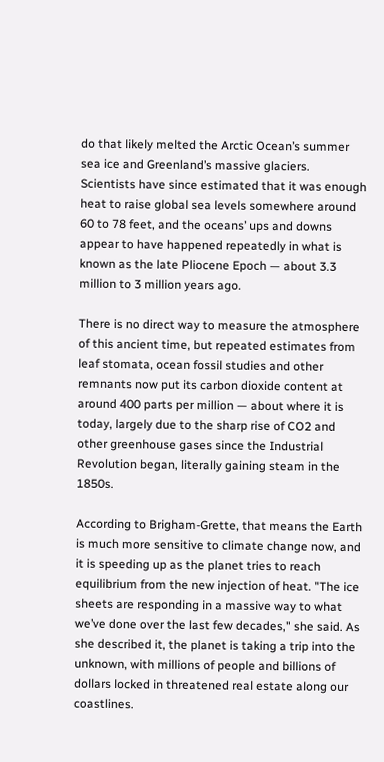do that likely melted the Arctic Ocean’s summer sea ice and Greenland’s massive glaciers. Scientists have since estimated that it was enough heat to raise global sea levels somewhere around 60 to 78 feet, and the oceans’ ups and downs appear to have happened repeatedly in what is known as the late Pliocene Epoch — about 3.3 million to 3 million years ago.

There is no direct way to measure the atmosphere of this ancient time, but repeated estimates from leaf stomata, ocean fossil studies and other remnants now put its carbon dioxide content at around 400 parts per million — about where it is today, largely due to the sharp rise of CO2 and other greenhouse gases since the Industrial Revolution began, literally gaining steam in the 1850s.

According to Brigham-Grette, that means the Earth is much more sensitive to climate change now, and it is speeding up as the planet tries to reach equilibrium from the new injection of heat. "The ice sheets are responding in a massive way to what we’ve done over the last few decades," she said. As she described it, the planet is taking a trip into the unknown, with millions of people and billions of dollars locked in threatened real estate along our coastlines.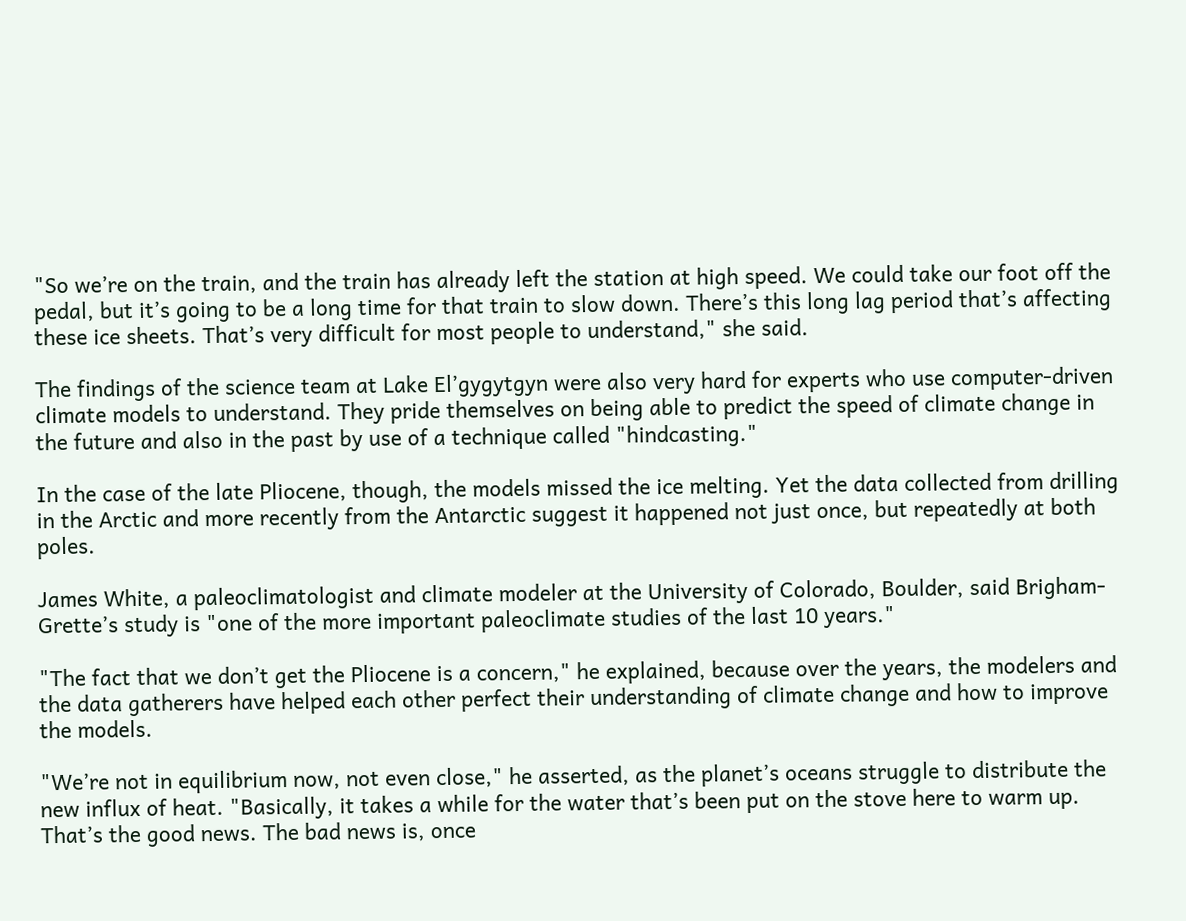"So we’re on the train, and the train has already left the station at high speed. We could take our foot off the pedal, but it’s going to be a long time for that train to slow down. There’s this long lag period that’s affecting these ice sheets. That’s very difficult for most people to understand," she said.

The findings of the science team at Lake El’gygytgyn were also very hard for experts who use computer-driven climate models to understand. They pride themselves on being able to predict the speed of climate change in the future and also in the past by use of a technique called "hindcasting."

In the case of the late Pliocene, though, the models missed the ice melting. Yet the data collected from drilling in the Arctic and more recently from the Antarctic suggest it happened not just once, but repeatedly at both poles.

James White, a paleoclimatologist and climate modeler at the University of Colorado, Boulder, said Brigham-Grette’s study is "one of the more important paleoclimate studies of the last 10 years."

"The fact that we don’t get the Pliocene is a concern," he explained, because over the years, the modelers and the data gatherers have helped each other perfect their understanding of climate change and how to improve the models.

"We’re not in equilibrium now, not even close," he asserted, as the planet’s oceans struggle to distribute the new influx of heat. "Basically, it takes a while for the water that’s been put on the stove here to warm up. That’s the good news. The bad news is, once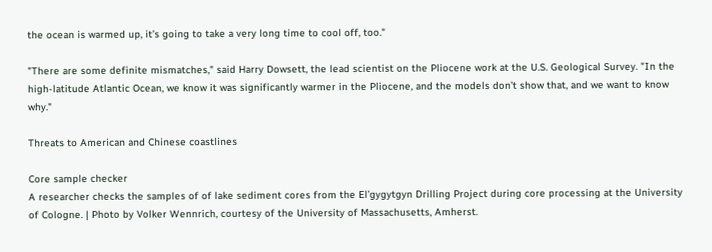the ocean is warmed up, it’s going to take a very long time to cool off, too."

"There are some definite mismatches," said Harry Dowsett, the lead scientist on the Pliocene work at the U.S. Geological Survey. "In the high-latitude Atlantic Ocean, we know it was significantly warmer in the Pliocene, and the models don’t show that, and we want to know why."

Threats to American and Chinese coastlines

Core sample checker
A researcher checks the samples of of lake sediment cores from the El’gygytgyn Drilling Project during core processing at the University of Cologne. | Photo by Volker Wennrich, courtesy of the University of Massachusetts, Amherst.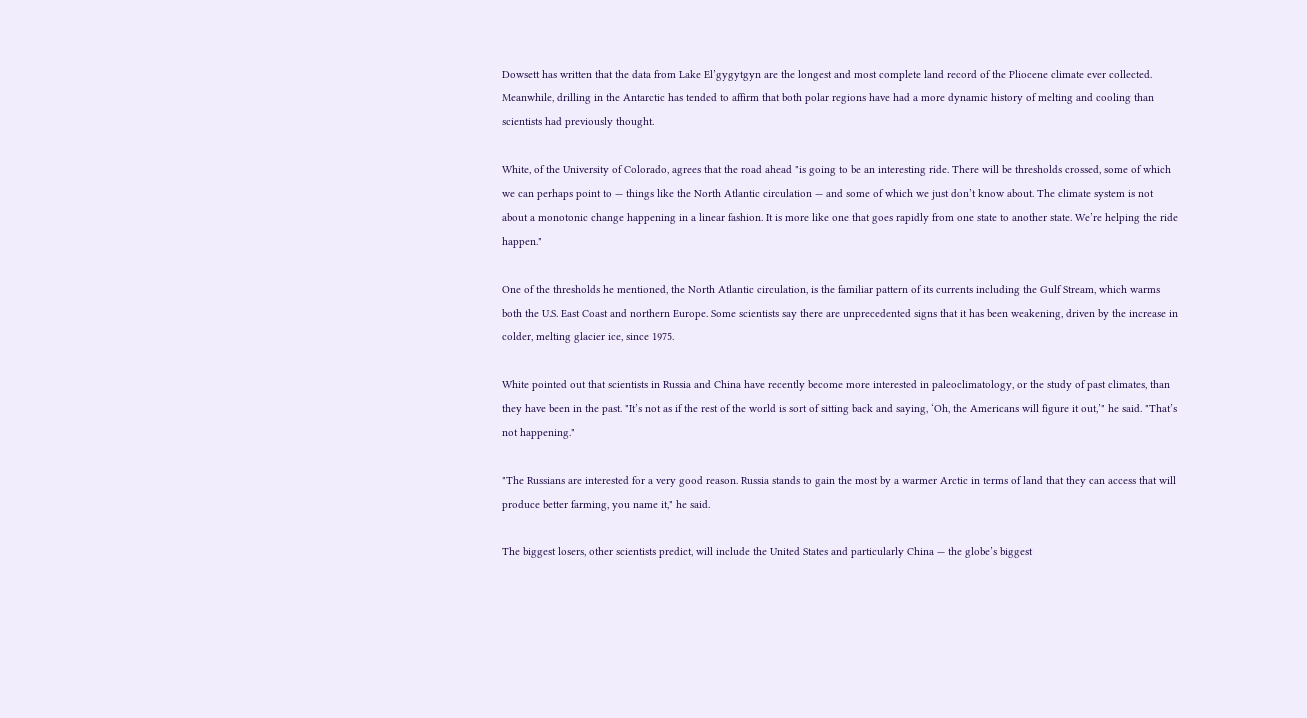Dowsett has written that the data from Lake El’gygytgyn are the longest and most complete land record of the Pliocene climate ever collected. Meanwhile, drilling in the Antarctic has tended to affirm that both polar regions have had a more dynamic history of melting and cooling than scientists had previously thought.

White, of the University of Colorado, agrees that the road ahead "is going to be an interesting ride. There will be thresholds crossed, some of which we can perhaps point to — things like the North Atlantic circulation — and some of which we just don’t know about. The climate system is not about a monotonic change happening in a linear fashion. It is more like one that goes rapidly from one state to another state. We’re helping the ride happen."

One of the thresholds he mentioned, the North Atlantic circulation, is the familiar pattern of its currents including the Gulf Stream, which warms both the U.S. East Coast and northern Europe. Some scientists say there are unprecedented signs that it has been weakening, driven by the increase in colder, melting glacier ice, since 1975.

White pointed out that scientists in Russia and China have recently become more interested in paleoclimatology, or the study of past climates, than they have been in the past. "It’s not as if the rest of the world is sort of sitting back and saying, ‘Oh, the Americans will figure it out,’" he said. "That’s not happening."

"The Russians are interested for a very good reason. Russia stands to gain the most by a warmer Arctic in terms of land that they can access that will produce better farming, you name it," he said.

The biggest losers, other scientists predict, will include the United States and particularly China — the globe’s biggest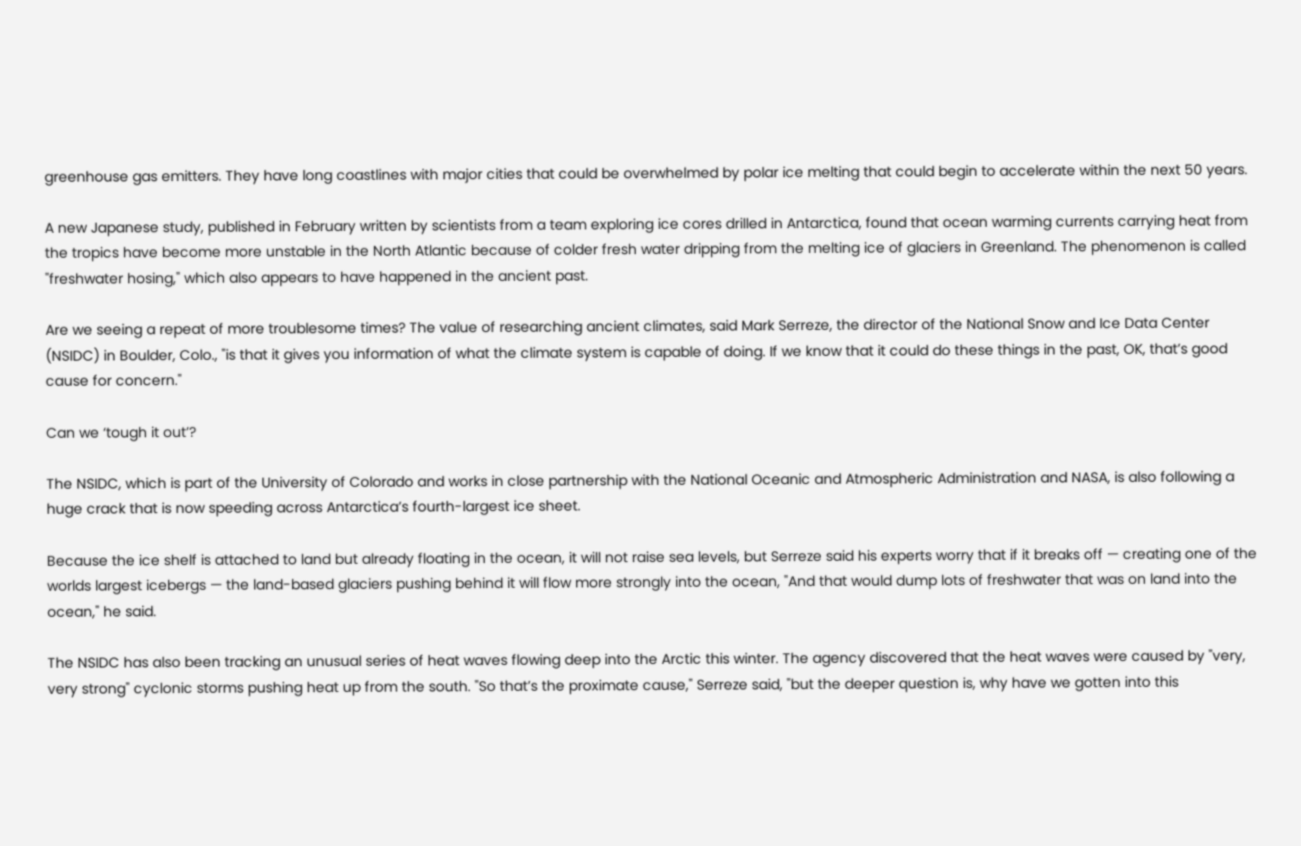greenhouse gas emitters. They have long coastlines with major cities that could be overwhelmed by polar ice melting that could begin to accelerate within the next 50 years.

A new Japanese study, published in February written by scientists from a team exploring ice cores drilled in Antarctica, found that ocean warming currents carrying heat from the tropics have become more unstable in the North Atlantic because of colder fresh water dripping from the melting ice of glaciers in Greenland. The phenomenon is called "freshwater hosing," which also appears to have happened in the ancient past.

Are we seeing a repeat of more troublesome times? The value of researching ancient climates, said Mark Serreze, the director of the National Snow and Ice Data Center (NSIDC) in Boulder, Colo., "is that it gives you information of what the climate system is capable of doing. If we know that it could do these things in the past, OK, that’s good cause for concern."

Can we ‘tough it out’?

The NSIDC, which is part of the University of Colorado and works in close partnership with the National Oceanic and Atmospheric Administration and NASA, is also following a huge crack that is now speeding across Antarctica’s fourth-largest ice sheet.

Because the ice shelf is attached to land but already floating in the ocean, it will not raise sea levels, but Serreze said his experts worry that if it breaks off — creating one of the worlds largest icebergs — the land-based glaciers pushing behind it will flow more strongly into the ocean, "And that would dump lots of freshwater that was on land into the ocean," he said.

The NSIDC has also been tracking an unusual series of heat waves flowing deep into the Arctic this winter. The agency discovered that the heat waves were caused by "very, very strong" cyclonic storms pushing heat up from the south. "So that’s the proximate cause," Serreze said, "but the deeper question is, why have we gotten into this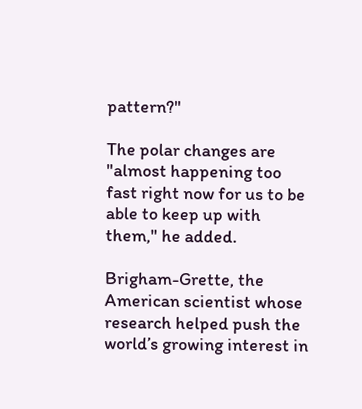pattern?"

The polar changes are "almost happening too fast right now for us to be able to keep up with them," he added.

Brigham-Grette, the American scientist whose research helped push the world’s growing interest in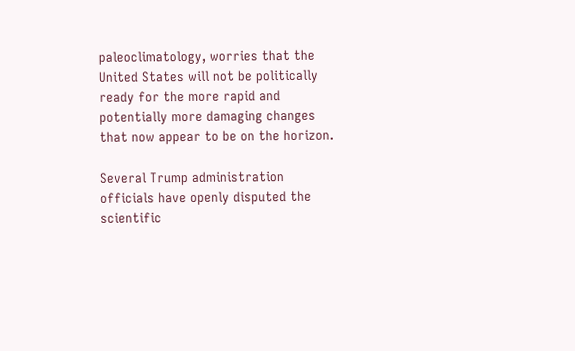paleoclimatology, worries that the United States will not be politically ready for the more rapid and potentially more damaging changes that now appear to be on the horizon.

Several Trump administration officials have openly disputed the scientific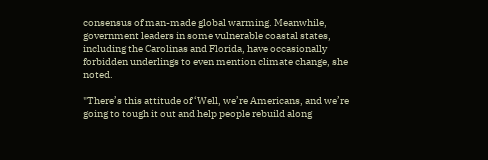consensus of man-made global warming. Meanwhile, government leaders in some vulnerable coastal states, including the Carolinas and Florida, have occasionally forbidden underlings to even mention climate change, she noted.

"There’s this attitude of ‘Well, we’re Americans, and we’re going to tough it out and help people rebuild along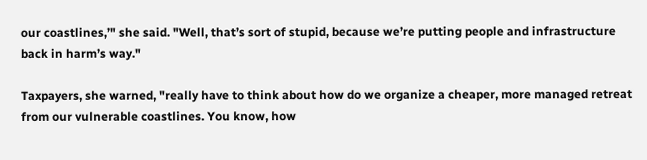our coastlines,’" she said. "Well, that’s sort of stupid, because we’re putting people and infrastructure back in harm’s way."

Taxpayers, she warned, "really have to think about how do we organize a cheaper, more managed retreat from our vulnerable coastlines. You know, how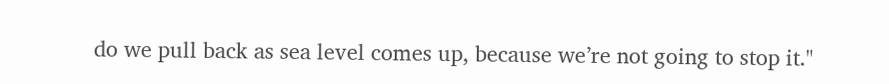do we pull back as sea level comes up, because we’re not going to stop it."